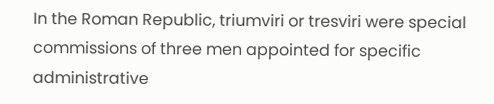In the Roman Republic, triumviri or tresviri were special commissions of three men appointed for specific administrative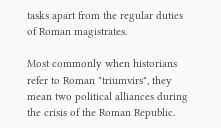tasks apart from the regular duties of Roman magistrates.

Most commonly when historians refer to Roman "triumvirs", they mean two political alliances during the crisis of the Roman Republic.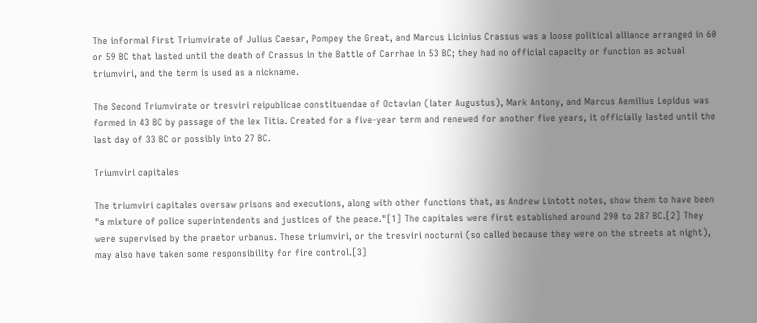The informal First Triumvirate of Julius Caesar, Pompey the Great, and Marcus Licinius Crassus was a loose political alliance arranged in 60 or 59 BC that lasted until the death of Crassus in the Battle of Carrhae in 53 BC; they had no official capacity or function as actual triumviri, and the term is used as a nickname.

The Second Triumvirate or tresviri reipublicae constituendae of Octavian (later Augustus), Mark Antony, and Marcus Aemilius Lepidus was formed in 43 BC by passage of the lex Titia. Created for a five-year term and renewed for another five years, it officially lasted until the last day of 33 BC or possibly into 27 BC.

Triumviri capitales

The triumviri capitales oversaw prisons and executions, along with other functions that, as Andrew Lintott notes, show them to have been "a mixture of police superintendents and justices of the peace."[1] The capitales were first established around 290 to 287 BC.[2] They were supervised by the praetor urbanus. These triumviri, or the tresviri nocturni (so called because they were on the streets at night), may also have taken some responsibility for fire control.[3]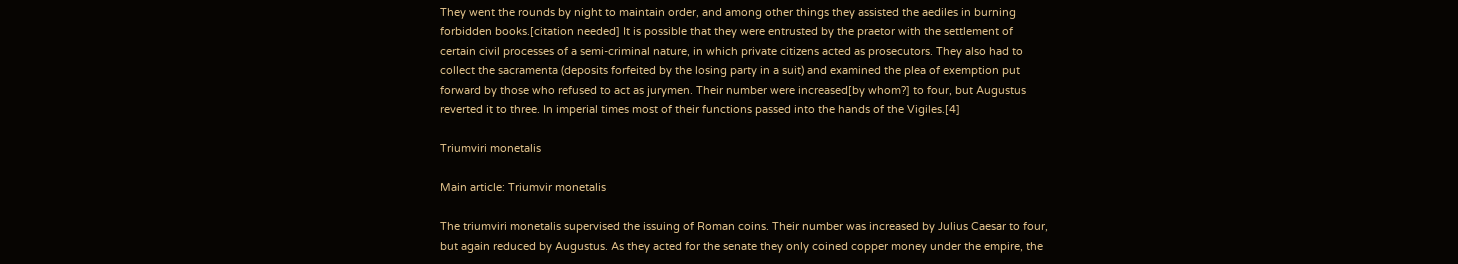They went the rounds by night to maintain order, and among other things they assisted the aediles in burning forbidden books.[citation needed] It is possible that they were entrusted by the praetor with the settlement of certain civil processes of a semi-criminal nature, in which private citizens acted as prosecutors. They also had to collect the sacramenta (deposits forfeited by the losing party in a suit) and examined the plea of exemption put forward by those who refused to act as jurymen. Their number were increased[by whom?] to four, but Augustus reverted it to three. In imperial times most of their functions passed into the hands of the Vigiles.[4]

Triumviri monetalis

Main article: Triumvir monetalis

The triumviri monetalis supervised the issuing of Roman coins. Their number was increased by Julius Caesar to four, but again reduced by Augustus. As they acted for the senate they only coined copper money under the empire, the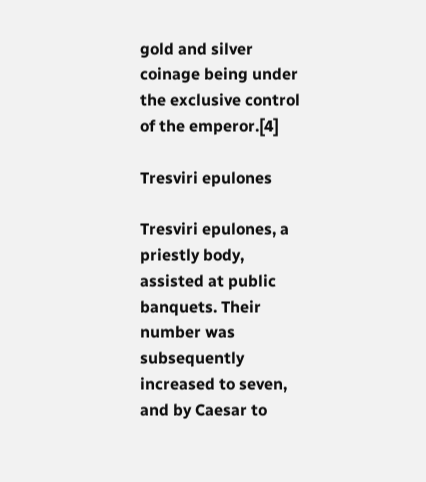gold and silver coinage being under the exclusive control of the emperor.[4]

Tresviri epulones

Tresviri epulones, a priestly body, assisted at public banquets. Their number was subsequently increased to seven, and by Caesar to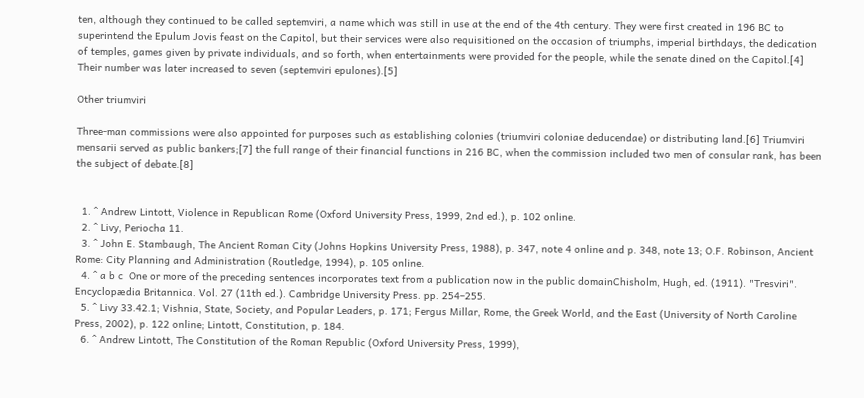ten, although they continued to be called septemviri, a name which was still in use at the end of the 4th century. They were first created in 196 BC to superintend the Epulum Jovis feast on the Capitol, but their services were also requisitioned on the occasion of triumphs, imperial birthdays, the dedication of temples, games given by private individuals, and so forth, when entertainments were provided for the people, while the senate dined on the Capitol.[4] Their number was later increased to seven (septemviri epulones).[5]

Other triumviri

Three-man commissions were also appointed for purposes such as establishing colonies (triumviri coloniae deducendae) or distributing land.[6] Triumviri mensarii served as public bankers;[7] the full range of their financial functions in 216 BC, when the commission included two men of consular rank, has been the subject of debate.[8]


  1. ^ Andrew Lintott, Violence in Republican Rome (Oxford University Press, 1999, 2nd ed.), p. 102 online.
  2. ^ Livy, Periocha 11.
  3. ^ John E. Stambaugh, The Ancient Roman City (Johns Hopkins University Press, 1988), p. 347, note 4 online and p. 348, note 13; O.F. Robinson, Ancient Rome: City Planning and Administration (Routledge, 1994), p. 105 online.
  4. ^ a b c  One or more of the preceding sentences incorporates text from a publication now in the public domainChisholm, Hugh, ed. (1911). "Tresviri". Encyclopædia Britannica. Vol. 27 (11th ed.). Cambridge University Press. pp. 254–255.
  5. ^ Livy 33.42.1; Vishnia, State, Society, and Popular Leaders, p. 171; Fergus Millar, Rome, the Greek World, and the East (University of North Caroline Press, 2002), p. 122 online; Lintott, Constitution, p. 184.
  6. ^ Andrew Lintott, The Constitution of the Roman Republic (Oxford University Press, 1999),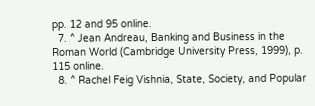pp. 12 and 95 online.
  7. ^ Jean Andreau, Banking and Business in the Roman World (Cambridge University Press, 1999), p. 115 online.
  8. ^ Rachel Feig Vishnia, State, Society, and Popular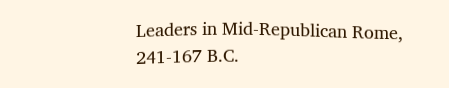Leaders in Mid-Republican Rome, 241-167 B.C.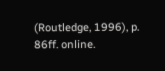(Routledge, 1996), p. 86ff. online.